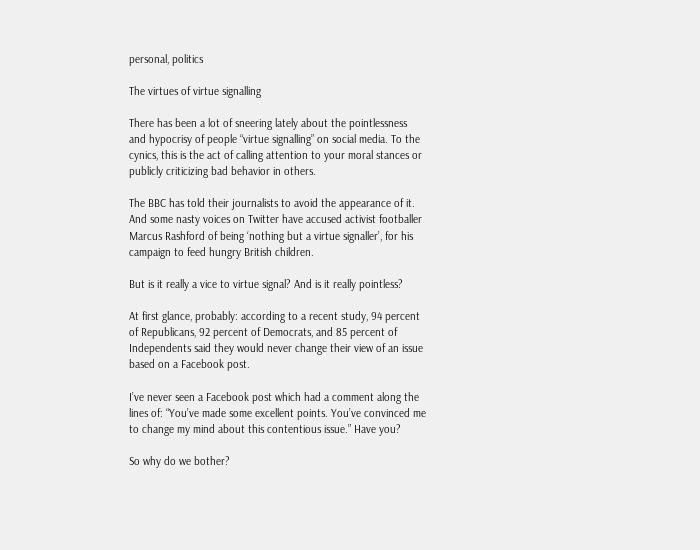personal, politics

The virtues of virtue signalling

There has been a lot of sneering lately about the pointlessness and hypocrisy of people “virtue signalling” on social media. To the cynics, this is the act of calling attention to your moral stances or publicly criticizing bad behavior in others.

The BBC has told their journalists to avoid the appearance of it. And some nasty voices on Twitter have accused activist footballer Marcus Rashford of being ‘nothing but a virtue signaller’, for his campaign to feed hungry British children.

But is it really a vice to virtue signal? And is it really pointless?

At first glance, probably: according to a recent study, 94 percent of Republicans, 92 percent of Democrats, and 85 percent of Independents said they would never change their view of an issue based on a Facebook post.

I’ve never seen a Facebook post which had a comment along the lines of: “You’ve made some excellent points. You’ve convinced me to change my mind about this contentious issue.” Have you?

So why do we bother?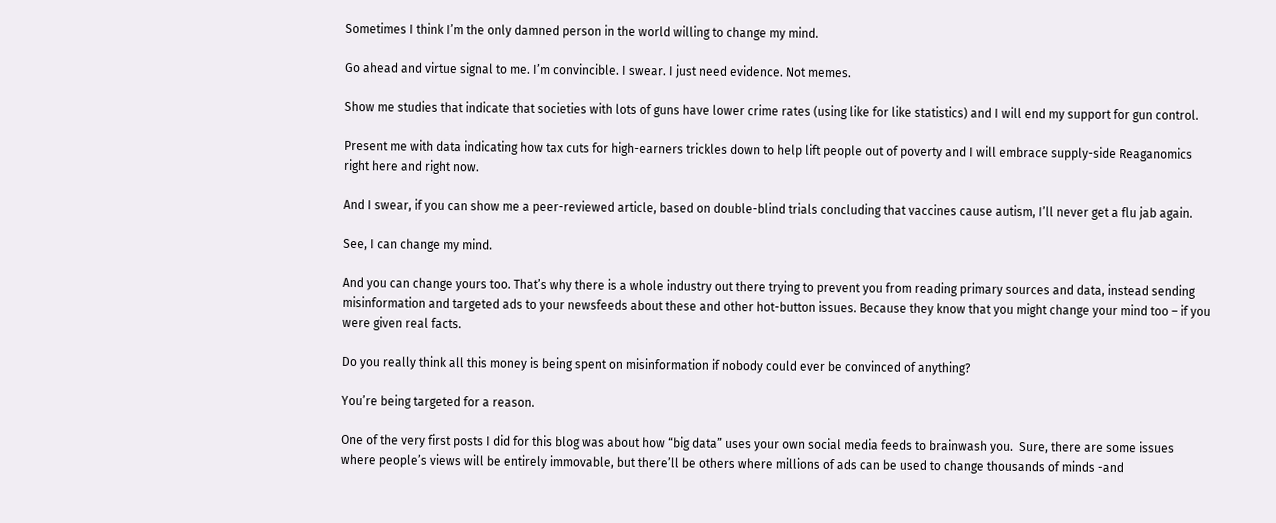Sometimes I think I’m the only damned person in the world willing to change my mind.

Go ahead and virtue signal to me. I’m convincible. I swear. I just need evidence. Not memes.

Show me studies that indicate that societies with lots of guns have lower crime rates (using like for like statistics) and I will end my support for gun control.

Present me with data indicating how tax cuts for high-earners trickles down to help lift people out of poverty and I will embrace supply-side Reaganomics right here and right now.

And I swear, if you can show me a peer-reviewed article, based on double-blind trials concluding that vaccines cause autism, I’ll never get a flu jab again.

See, I can change my mind.

And you can change yours too. That’s why there is a whole industry out there trying to prevent you from reading primary sources and data, instead sending misinformation and targeted ads to your newsfeeds about these and other hot-button issues. Because they know that you might change your mind too – if you were given real facts.

Do you really think all this money is being spent on misinformation if nobody could ever be convinced of anything?

You’re being targeted for a reason.

One of the very first posts I did for this blog was about how “big data” uses your own social media feeds to brainwash you.  Sure, there are some issues where people’s views will be entirely immovable, but there’ll be others where millions of ads can be used to change thousands of minds -and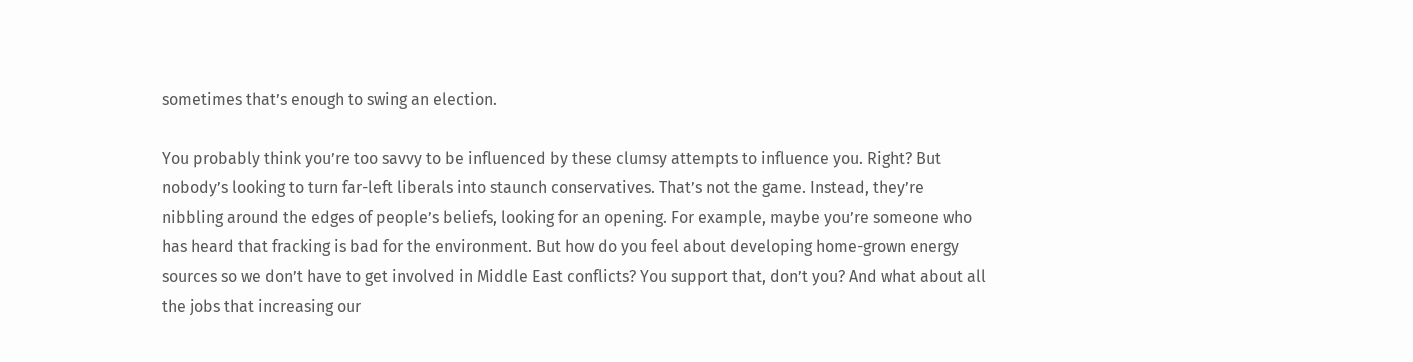sometimes that’s enough to swing an election.

You probably think you’re too savvy to be influenced by these clumsy attempts to influence you. Right? But nobody’s looking to turn far-left liberals into staunch conservatives. That’s not the game. Instead, they’re nibbling around the edges of people’s beliefs, looking for an opening. For example, maybe you’re someone who has heard that fracking is bad for the environment. But how do you feel about developing home-grown energy sources so we don’t have to get involved in Middle East conflicts? You support that, don’t you? And what about all the jobs that increasing our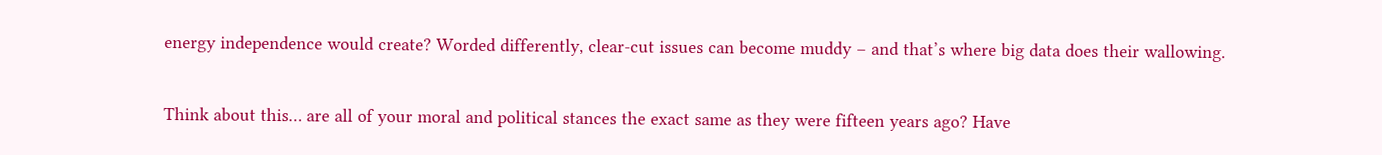energy independence would create? Worded differently, clear-cut issues can become muddy – and that’s where big data does their wallowing.

Think about this… are all of your moral and political stances the exact same as they were fifteen years ago? Have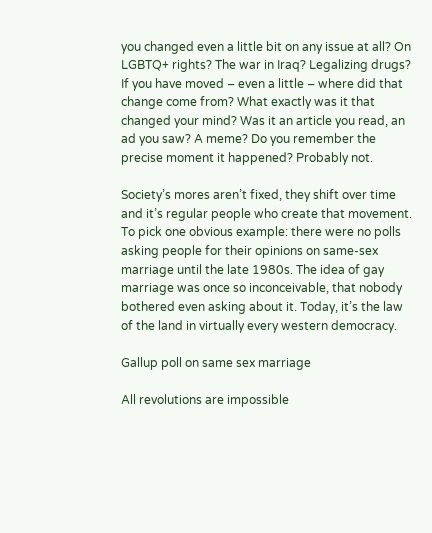you changed even a little bit on any issue at all? On LGBTQ+ rights? The war in Iraq? Legalizing drugs? If you have moved – even a little – where did that change come from? What exactly was it that changed your mind? Was it an article you read, an ad you saw? A meme? Do you remember the precise moment it happened? Probably not.

Society’s mores aren’t fixed, they shift over time and it’s regular people who create that movement. To pick one obvious example: there were no polls asking people for their opinions on same-sex marriage until the late 1980s. The idea of gay marriage was once so inconceivable, that nobody bothered even asking about it. Today, it’s the law of the land in virtually every western democracy.

Gallup poll on same sex marriage

All revolutions are impossible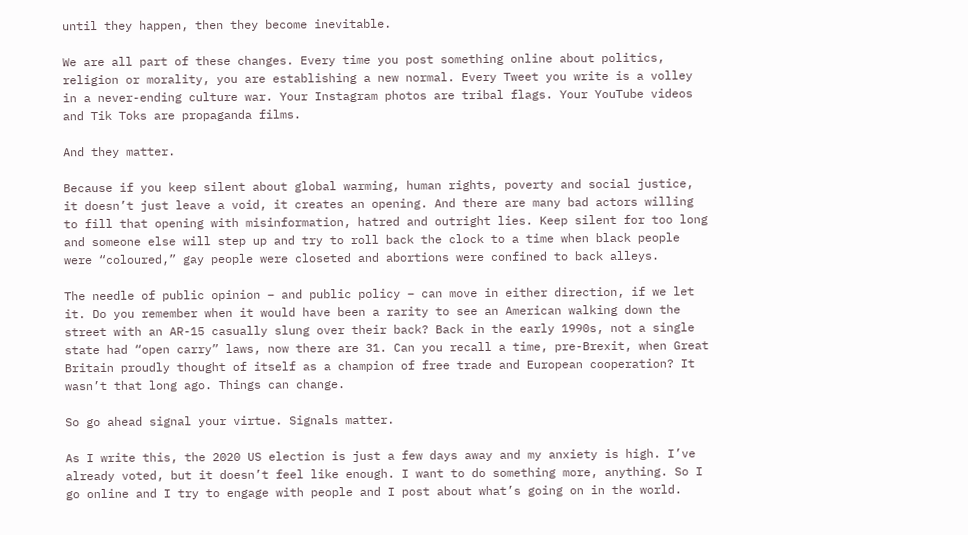until they happen, then they become inevitable.

We are all part of these changes. Every time you post something online about politics, religion or morality, you are establishing a new normal. Every Tweet you write is a volley in a never-ending culture war. Your Instagram photos are tribal flags. Your YouTube videos and Tik Toks are propaganda films.

And they matter.

Because if you keep silent about global warming, human rights, poverty and social justice, it doesn’t just leave a void, it creates an opening. And there are many bad actors willing to fill that opening with misinformation, hatred and outright lies. Keep silent for too long and someone else will step up and try to roll back the clock to a time when black people were “coloured,” gay people were closeted and abortions were confined to back alleys.

The needle of public opinion – and public policy – can move in either direction, if we let it. Do you remember when it would have been a rarity to see an American walking down the street with an AR-15 casually slung over their back? Back in the early 1990s, not a single state had “open carry” laws, now there are 31. Can you recall a time, pre-Brexit, when Great Britain proudly thought of itself as a champion of free trade and European cooperation? It wasn’t that long ago. Things can change.

So go ahead signal your virtue. Signals matter.

As I write this, the 2020 US election is just a few days away and my anxiety is high. I’ve already voted, but it doesn’t feel like enough. I want to do something more, anything. So I go online and I try to engage with people and I post about what’s going on in the world.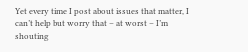Yet every time I post about issues that matter, I can’t help but worry that – at worst – I’m shouting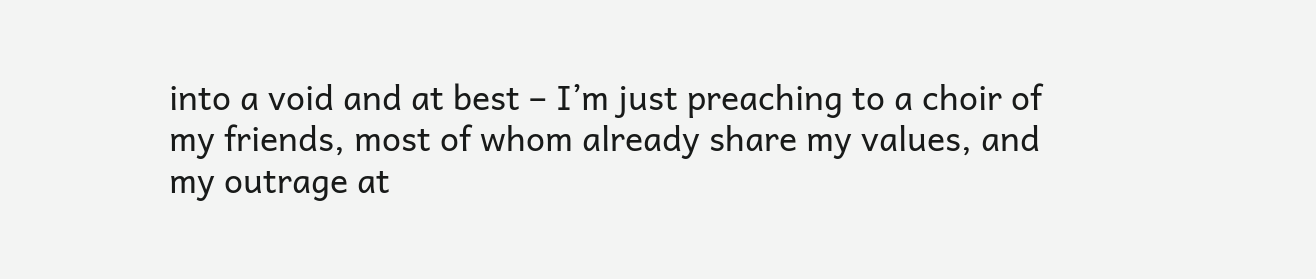into a void and at best – I’m just preaching to a choir of my friends, most of whom already share my values, and my outrage at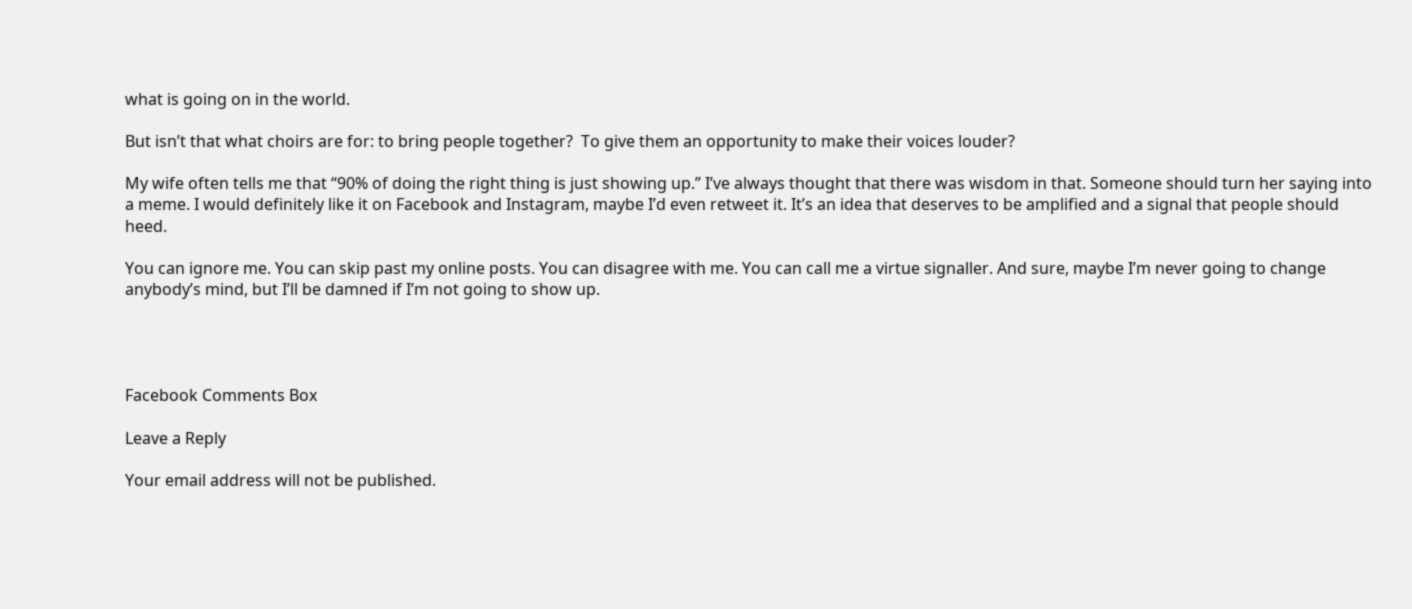what is going on in the world.

But isn’t that what choirs are for: to bring people together?  To give them an opportunity to make their voices louder?

My wife often tells me that “90% of doing the right thing is just showing up.” I’ve always thought that there was wisdom in that. Someone should turn her saying into a meme. I would definitely like it on Facebook and Instagram, maybe I’d even retweet it. It’s an idea that deserves to be amplified and a signal that people should heed.

You can ignore me. You can skip past my online posts. You can disagree with me. You can call me a virtue signaller. And sure, maybe I’m never going to change anybody’s mind, but I’ll be damned if I’m not going to show up.




Facebook Comments Box

Leave a Reply

Your email address will not be published.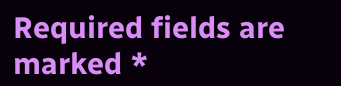Required fields are marked *